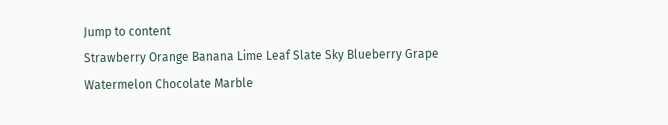Jump to content
Strawberry Orange Banana Lime Leaf Slate Sky Blueberry Grape Watermelon Chocolate Marble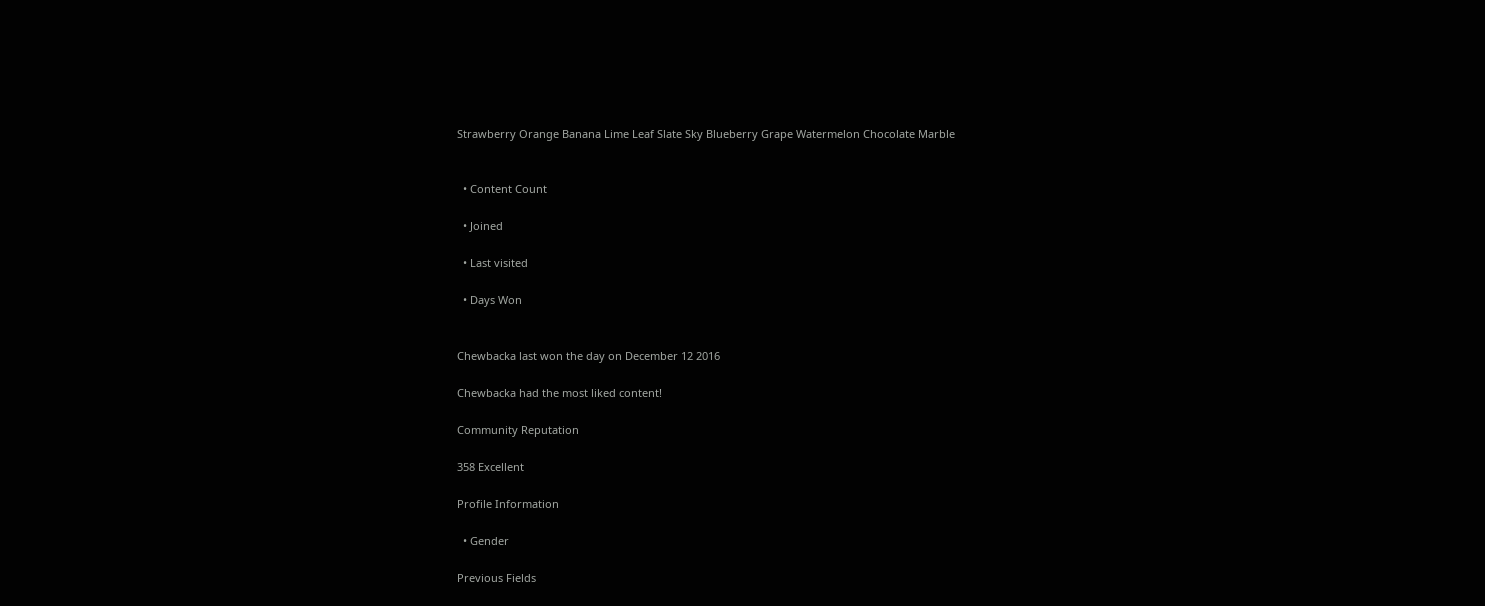Strawberry Orange Banana Lime Leaf Slate Sky Blueberry Grape Watermelon Chocolate Marble


  • Content Count

  • Joined

  • Last visited

  • Days Won


Chewbacka last won the day on December 12 2016

Chewbacka had the most liked content!

Community Reputation

358 Excellent

Profile Information

  • Gender

Previous Fields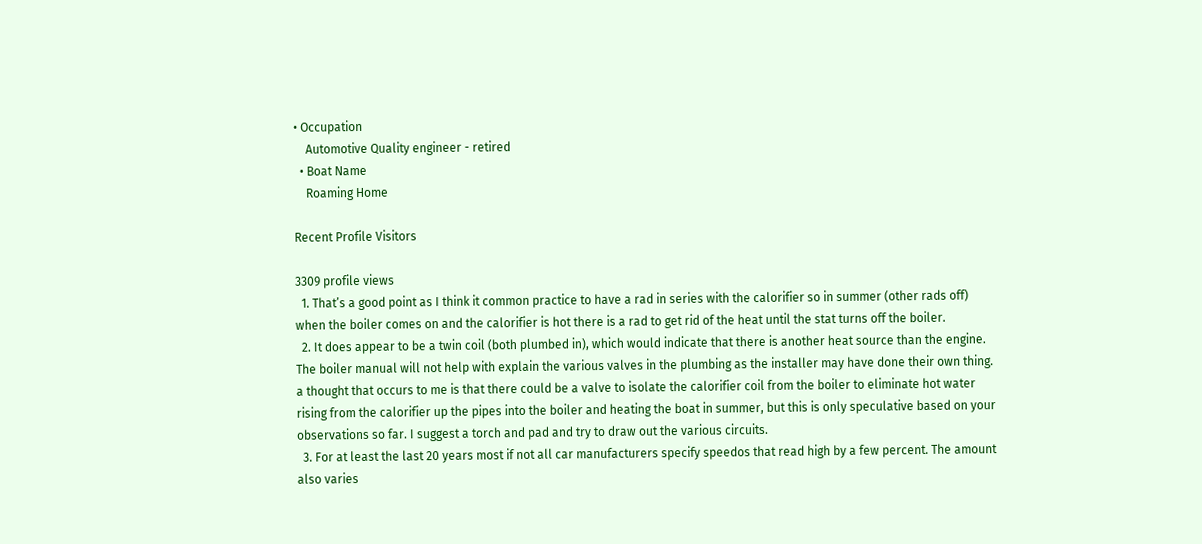• Occupation
    Automotive Quality engineer - retired
  • Boat Name
    Roaming Home

Recent Profile Visitors

3309 profile views
  1. That’s a good point as I think it common practice to have a rad in series with the calorifier so in summer (other rads off) when the boiler comes on and the calorifier is hot there is a rad to get rid of the heat until the stat turns off the boiler.
  2. It does appear to be a twin coil (both plumbed in), which would indicate that there is another heat source than the engine. The boiler manual will not help with explain the various valves in the plumbing as the installer may have done their own thing. a thought that occurs to me is that there could be a valve to isolate the calorifier coil from the boiler to eliminate hot water rising from the calorifier up the pipes into the boiler and heating the boat in summer, but this is only speculative based on your observations so far. I suggest a torch and pad and try to draw out the various circuits.
  3. For at least the last 20 years most if not all car manufacturers specify speedos that read high by a few percent. The amount also varies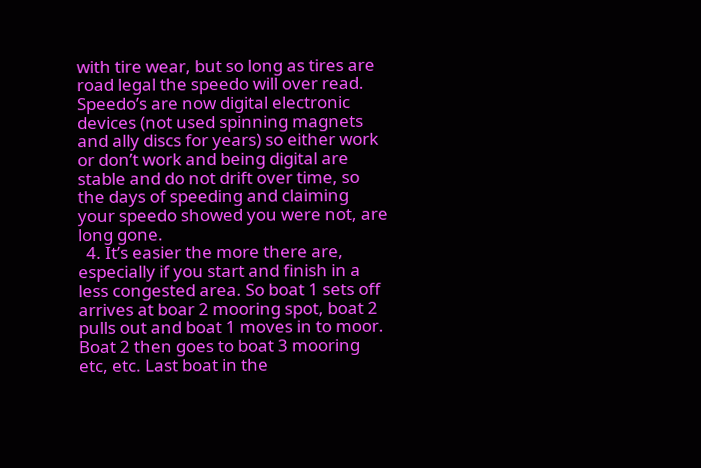with tire wear, but so long as tires are road legal the speedo will over read. Speedo’s are now digital electronic devices (not used spinning magnets and ally discs for years) so either work or don’t work and being digital are stable and do not drift over time, so the days of speeding and claiming your speedo showed you were not, are long gone.
  4. It’s easier the more there are, especially if you start and finish in a less congested area. So boat 1 sets off arrives at boar 2 mooring spot, boat 2 pulls out and boat 1 moves in to moor. Boat 2 then goes to boat 3 mooring etc, etc. Last boat in the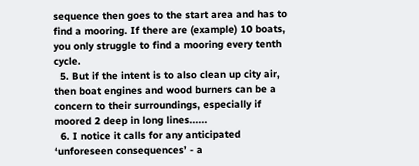sequence then goes to the start area and has to find a mooring. If there are (example) 10 boats, you only struggle to find a mooring every tenth cycle.
  5. But if the intent is to also clean up city air, then boat engines and wood burners can be a concern to their surroundings, especially if moored 2 deep in long lines......
  6. I notice it calls for any anticipated ‘unforeseen consequences’ - a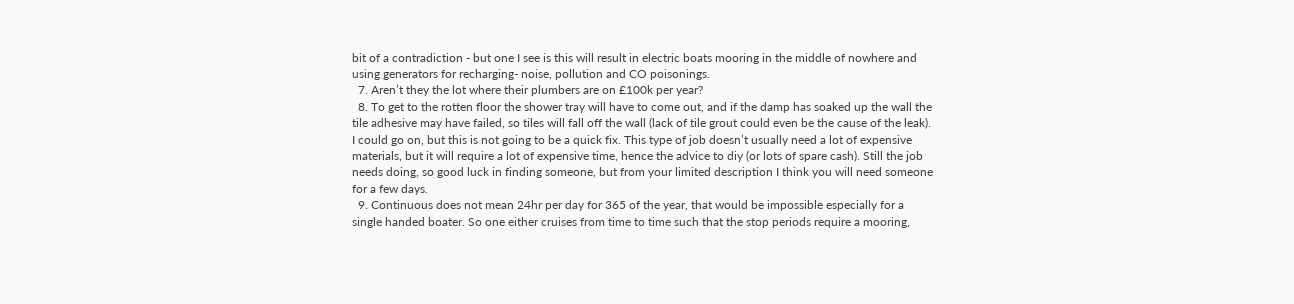bit of a contradiction - but one I see is this will result in electric boats mooring in the middle of nowhere and using generators for recharging- noise, pollution and CO poisonings.
  7. Aren’t they the lot where their plumbers are on £100k per year?
  8. To get to the rotten floor the shower tray will have to come out, and if the damp has soaked up the wall the tile adhesive may have failed, so tiles will fall off the wall (lack of tile grout could even be the cause of the leak). I could go on, but this is not going to be a quick fix. This type of job doesn’t usually need a lot of expensive materials, but it will require a lot of expensive time, hence the advice to diy (or lots of spare cash). Still the job needs doing, so good luck in finding someone, but from your limited description I think you will need someone for a few days.
  9. Continuous does not mean 24hr per day for 365 of the year, that would be impossible especially for a single handed boater. So one either cruises from time to time such that the stop periods require a mooring,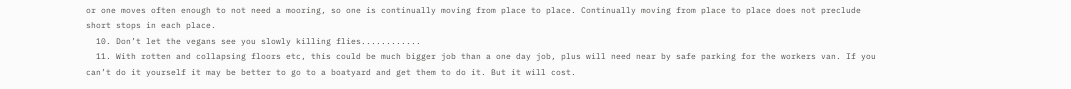or one moves often enough to not need a mooring, so one is continually moving from place to place. Continually moving from place to place does not preclude short stops in each place.
  10. Don’t let the vegans see you slowly killing flies............
  11. With rotten and collapsing floors etc, this could be much bigger job than a one day job, plus will need near by safe parking for the workers van. If you can’t do it yourself it may be better to go to a boatyard and get them to do it. But it will cost.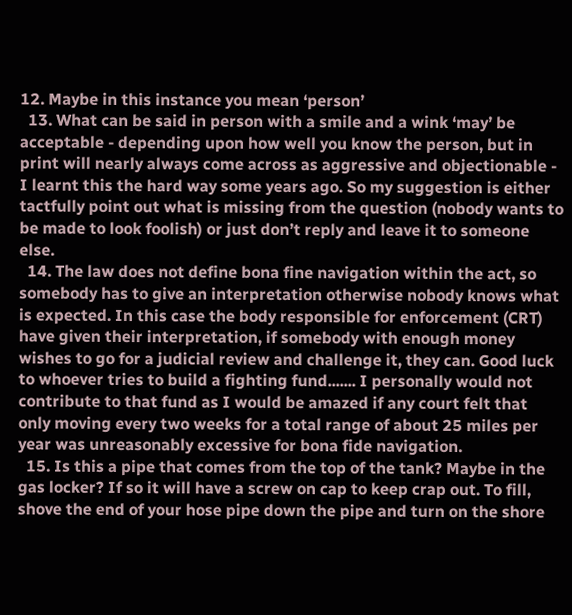12. Maybe in this instance you mean ‘person’
  13. What can be said in person with a smile and a wink ‘may’ be acceptable - depending upon how well you know the person, but in print will nearly always come across as aggressive and objectionable - I learnt this the hard way some years ago. So my suggestion is either tactfully point out what is missing from the question (nobody wants to be made to look foolish) or just don’t reply and leave it to someone else.
  14. The law does not define bona fine navigation within the act, so somebody has to give an interpretation otherwise nobody knows what is expected. In this case the body responsible for enforcement (CRT) have given their interpretation, if somebody with enough money wishes to go for a judicial review and challenge it, they can. Good luck to whoever tries to build a fighting fund....... I personally would not contribute to that fund as I would be amazed if any court felt that only moving every two weeks for a total range of about 25 miles per year was unreasonably excessive for bona fide navigation.
  15. Is this a pipe that comes from the top of the tank? Maybe in the gas locker? If so it will have a screw on cap to keep crap out. To fill, shove the end of your hose pipe down the pipe and turn on the shore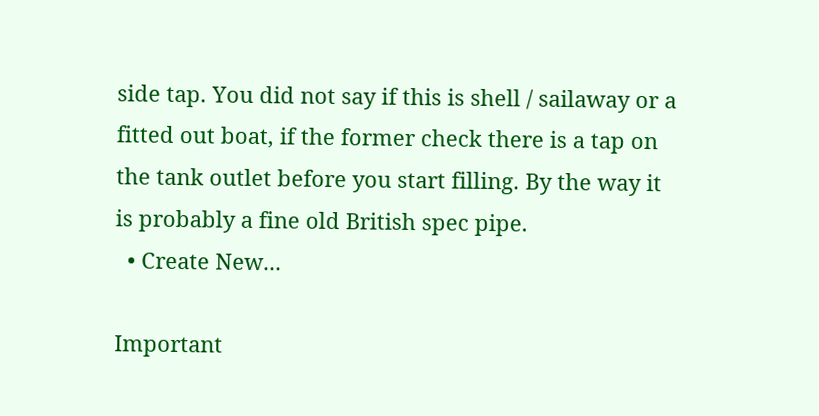side tap. You did not say if this is shell / sailaway or a fitted out boat, if the former check there is a tap on the tank outlet before you start filling. By the way it is probably a fine old British spec pipe.
  • Create New...

Important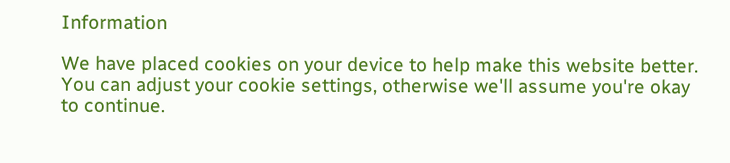Information

We have placed cookies on your device to help make this website better. You can adjust your cookie settings, otherwise we'll assume you're okay to continue.